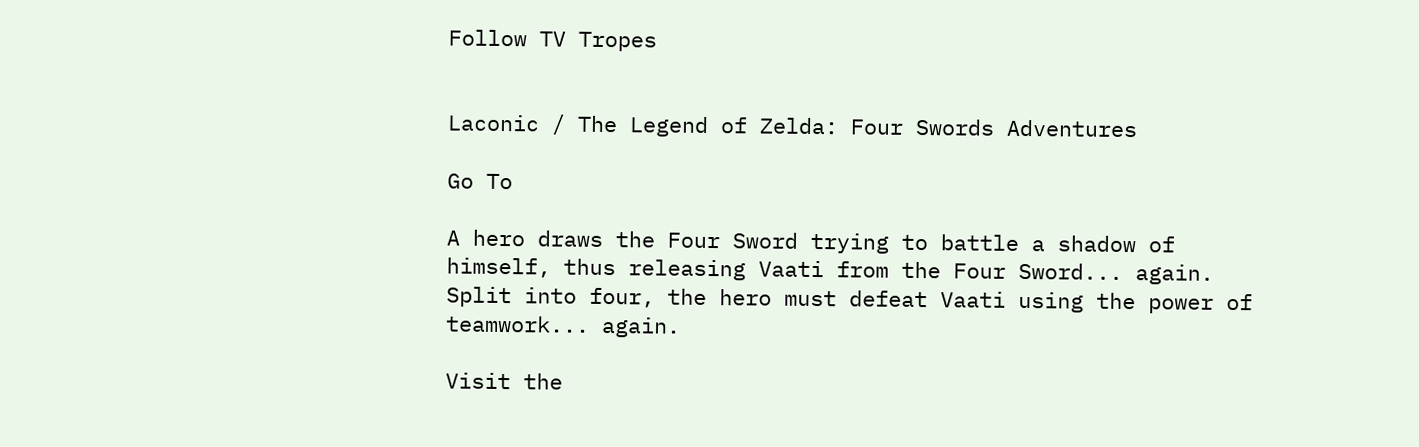Follow TV Tropes


Laconic / The Legend of Zelda: Four Swords Adventures

Go To

A hero draws the Four Sword trying to battle a shadow of himself, thus releasing Vaati from the Four Sword... again. Split into four, the hero must defeat Vaati using the power of teamwork... again.

Visit the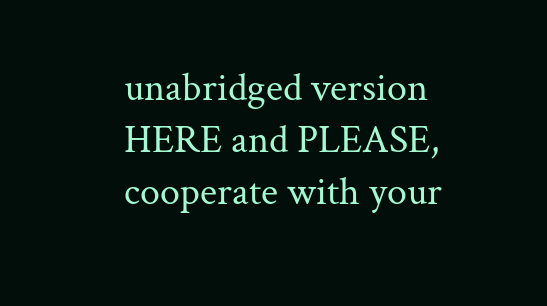unabridged version HERE and PLEASE, cooperate with your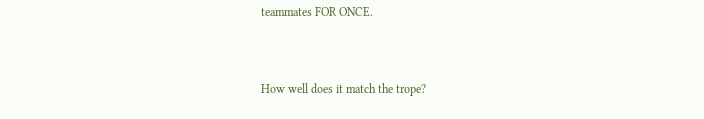teammates FOR ONCE.


How well does it match the trope?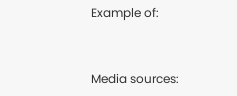Example of:


Media sources: